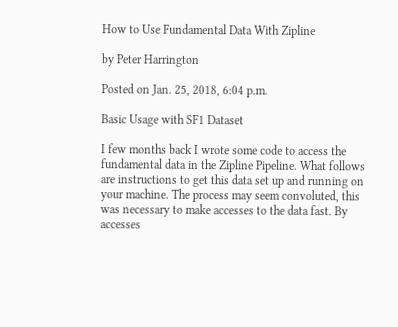How to Use Fundamental Data With Zipline

by Peter Harrington

Posted on Jan. 25, 2018, 6:04 p.m.

Basic Usage with SF1 Dataset

I few months back I wrote some code to access the fundamental data in the Zipline Pipeline. What follows are instructions to get this data set up and running on your machine. The process may seem convoluted, this was necessary to make accesses to the data fast. By accesses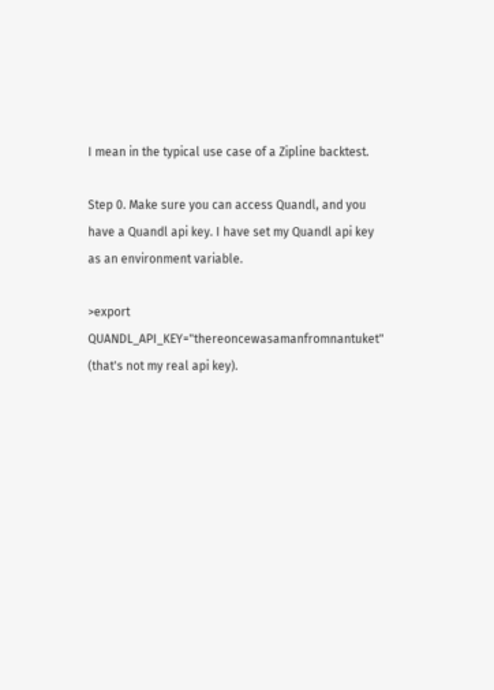I mean in the typical use case of a Zipline backtest.

Step 0. Make sure you can access Quandl, and you have a Quandl api key. I have set my Quandl api key as an environment variable.

>export QUANDL_API_KEY="thereoncewasamanfromnantuket"
(that's not my real api key).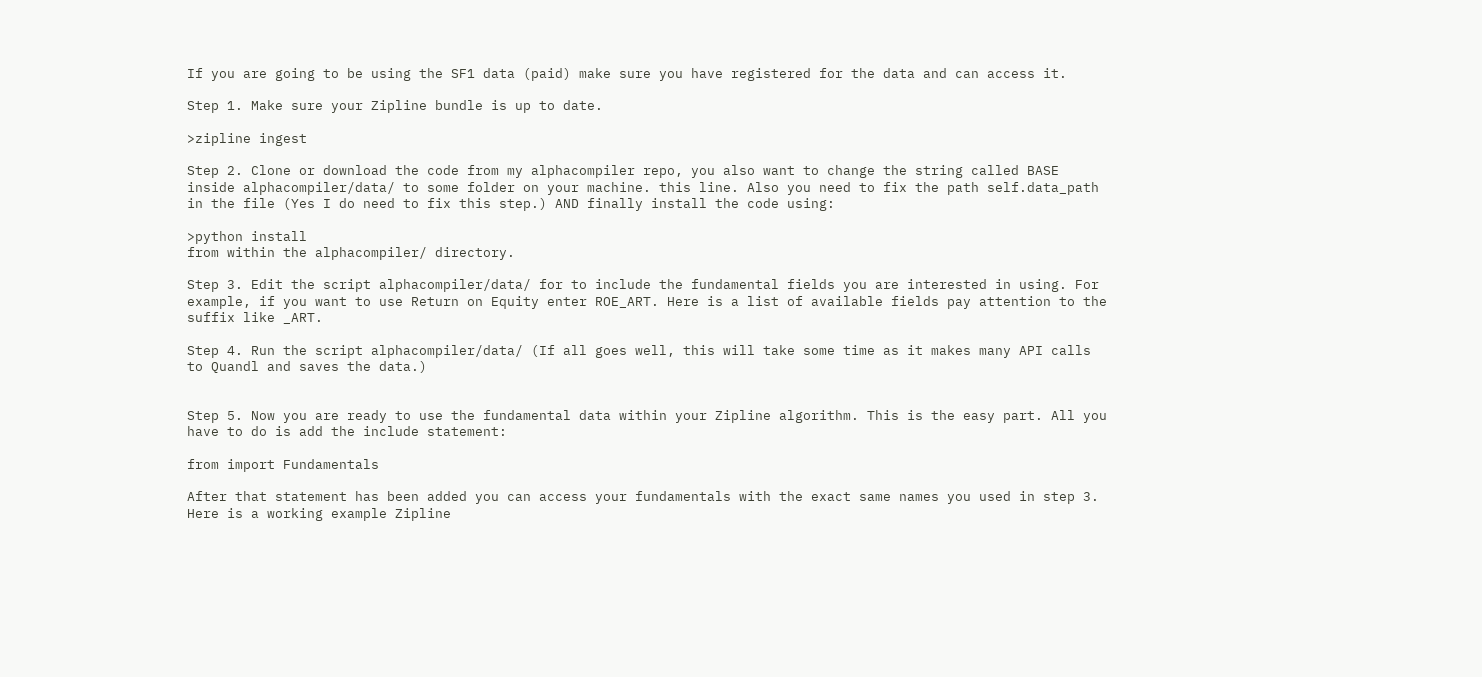If you are going to be using the SF1 data (paid) make sure you have registered for the data and can access it.

Step 1. Make sure your Zipline bundle is up to date.

>zipline ingest

Step 2. Clone or download the code from my alphacompiler repo, you also want to change the string called BASE inside alphacompiler/data/ to some folder on your machine. this line. Also you need to fix the path self.data_path in the file (Yes I do need to fix this step.) AND finally install the code using:

>python install
from within the alphacompiler/ directory.

Step 3. Edit the script alphacompiler/data/ for to include the fundamental fields you are interested in using. For example, if you want to use Return on Equity enter ROE_ART. Here is a list of available fields pay attention to the suffix like _ART.

Step 4. Run the script alphacompiler/data/ (If all goes well, this will take some time as it makes many API calls to Quandl and saves the data.)


Step 5. Now you are ready to use the fundamental data within your Zipline algorithm. This is the easy part. All you have to do is add the include statement:

from import Fundamentals

After that statement has been added you can access your fundamentals with the exact same names you used in step 3. Here is a working example Zipline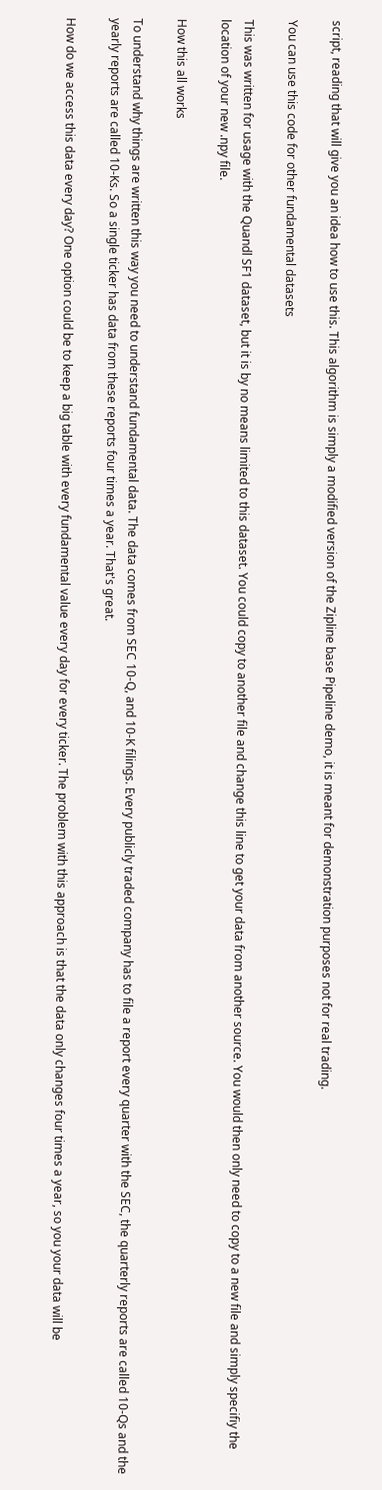script, reading that will give you an idea how to use this. This algorithm is simply a modified version of the Zipline base Pipeline demo, it is meant for demonstration purposes not for real trading.

You can use this code for other fundamental datasets

This was written for usage with the Quandl SF1 dataset, but it is by no means limited to this dataset. You could copy to another file and change this line to get your data from another source. You would then only need to copy to a new file and simply specifiy the location of your new .npy file.

How this all works

To understand why things are written this way you need to understand fundamental data. The data comes from SEC 10-Q, and 10-K filings. Every publicly traded company has to file a report every quarter with the SEC, the quarterly reports are called 10-Qs and the yearly reports are called 10-Ks. So a single ticker has data from these reports four times a year. That's great.

How do we access this data every day? One option could be to keep a big table with every fundamental value every day for every ticker. The problem with this approach is that the data only changes four times a year, so you your data will be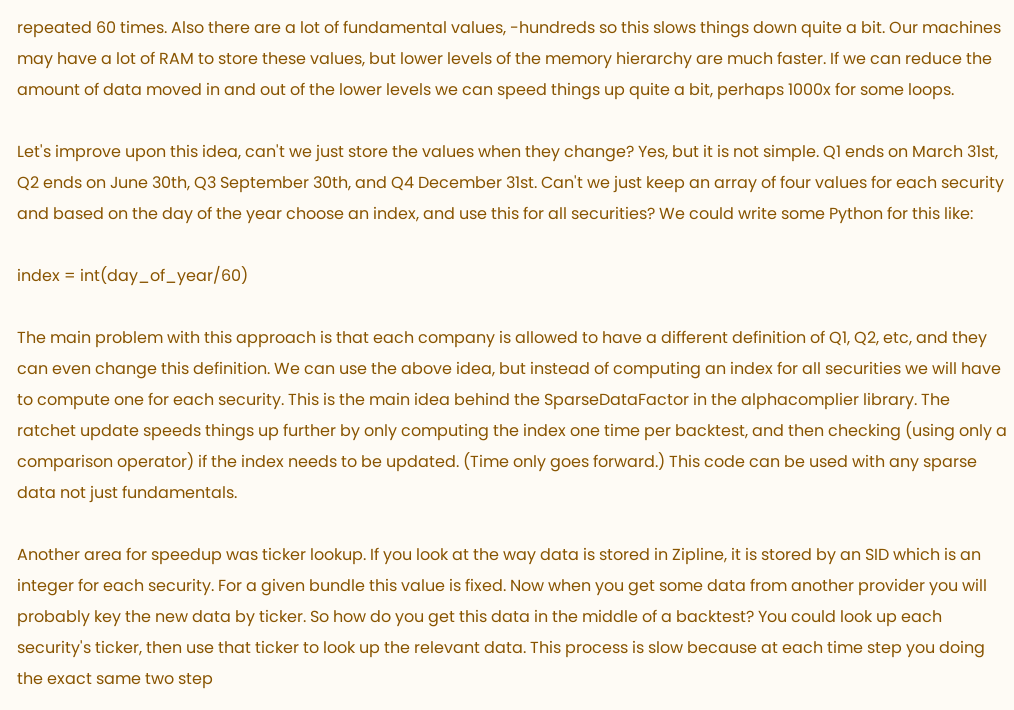repeated 60 times. Also there are a lot of fundamental values, -hundreds so this slows things down quite a bit. Our machines may have a lot of RAM to store these values, but lower levels of the memory hierarchy are much faster. If we can reduce the amount of data moved in and out of the lower levels we can speed things up quite a bit, perhaps 1000x for some loops.

Let's improve upon this idea, can't we just store the values when they change? Yes, but it is not simple. Q1 ends on March 31st, Q2 ends on June 30th, Q3 September 30th, and Q4 December 31st. Can't we just keep an array of four values for each security and based on the day of the year choose an index, and use this for all securities? We could write some Python for this like:

index = int(day_of_year/60)

The main problem with this approach is that each company is allowed to have a different definition of Q1, Q2, etc, and they can even change this definition. We can use the above idea, but instead of computing an index for all securities we will have to compute one for each security. This is the main idea behind the SparseDataFactor in the alphacomplier library. The ratchet update speeds things up further by only computing the index one time per backtest, and then checking (using only a comparison operator) if the index needs to be updated. (Time only goes forward.) This code can be used with any sparse data not just fundamentals.

Another area for speedup was ticker lookup. If you look at the way data is stored in Zipline, it is stored by an SID which is an integer for each security. For a given bundle this value is fixed. Now when you get some data from another provider you will probably key the new data by ticker. So how do you get this data in the middle of a backtest? You could look up each security's ticker, then use that ticker to look up the relevant data. This process is slow because at each time step you doing the exact same two step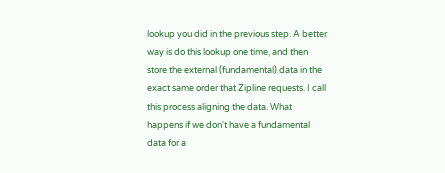lookup you did in the previous step. A better way is do this lookup one time, and then store the external (fundamental) data in the exact same order that Zipline requests. I call this process aligning the data. What happens if we don't have a fundamental data for a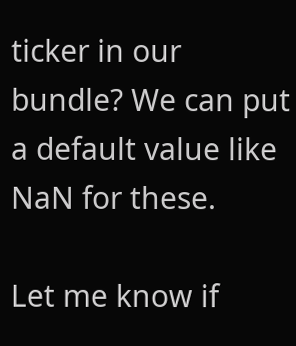ticker in our bundle? We can put a default value like NaN for these.

Let me know if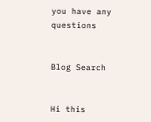you have any questions


Blog Search


Hi this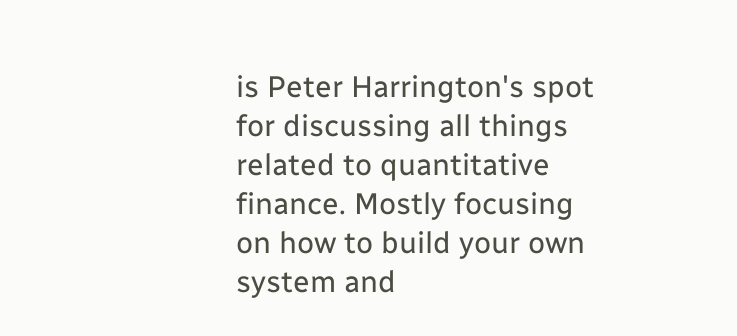is Peter Harrington's spot for discussing all things related to quantitative finance. Mostly focusing on how to build your own system and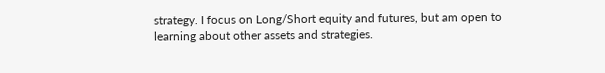strategy. I focus on Long/Short equity and futures, but am open to learning about other assets and strategies.